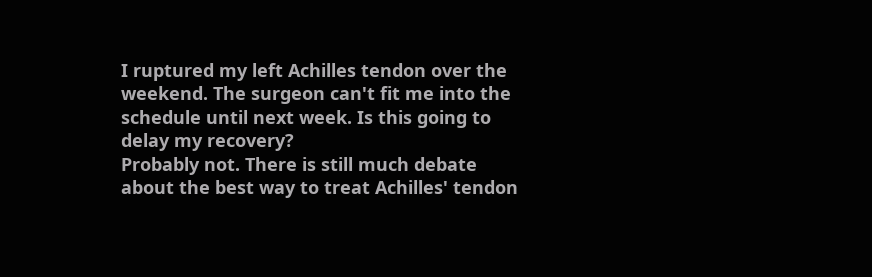I ruptured my left Achilles tendon over the weekend. The surgeon can't fit me into the schedule until next week. Is this going to delay my recovery?
Probably not. There is still much debate about the best way to treat Achilles' tendon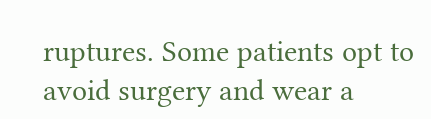ruptures. Some patients opt to avoid surgery and wear a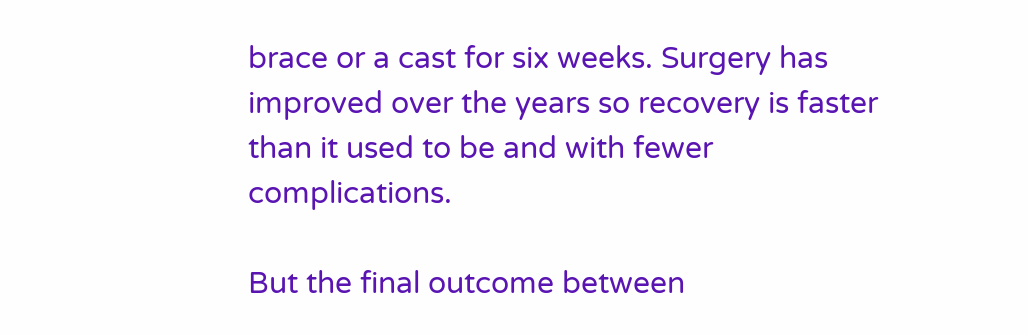brace or a cast for six weeks. Surgery has improved over the years so recovery is faster than it used to be and with fewer complications.

But the final outcome between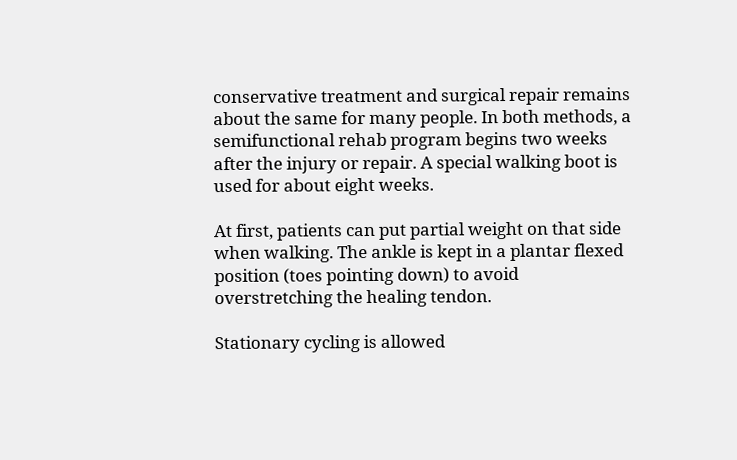conservative treatment and surgical repair remains about the same for many people. In both methods, a semifunctional rehab program begins two weeks after the injury or repair. A special walking boot is used for about eight weeks.

At first, patients can put partial weight on that side when walking. The ankle is kept in a plantar flexed position (toes pointing down) to avoid overstretching the healing tendon.

Stationary cycling is allowed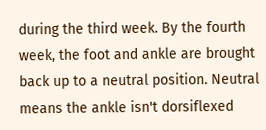during the third week. By the fourth week, the foot and ankle are brought back up to a neutral position. Neutral means the ankle isn't dorsiflexed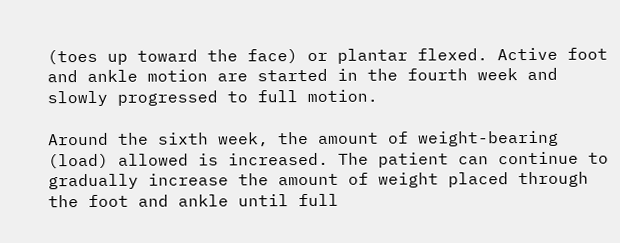(toes up toward the face) or plantar flexed. Active foot and ankle motion are started in the fourth week and slowly progressed to full motion.

Around the sixth week, the amount of weight-bearing (load) allowed is increased. The patient can continue to gradually increase the amount of weight placed through the foot and ankle until full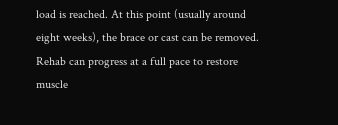load is reached. At this point (usually around eight weeks), the brace or cast can be removed. Rehab can progress at a full pace to restore muscle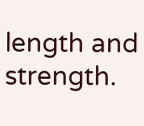length and strength.